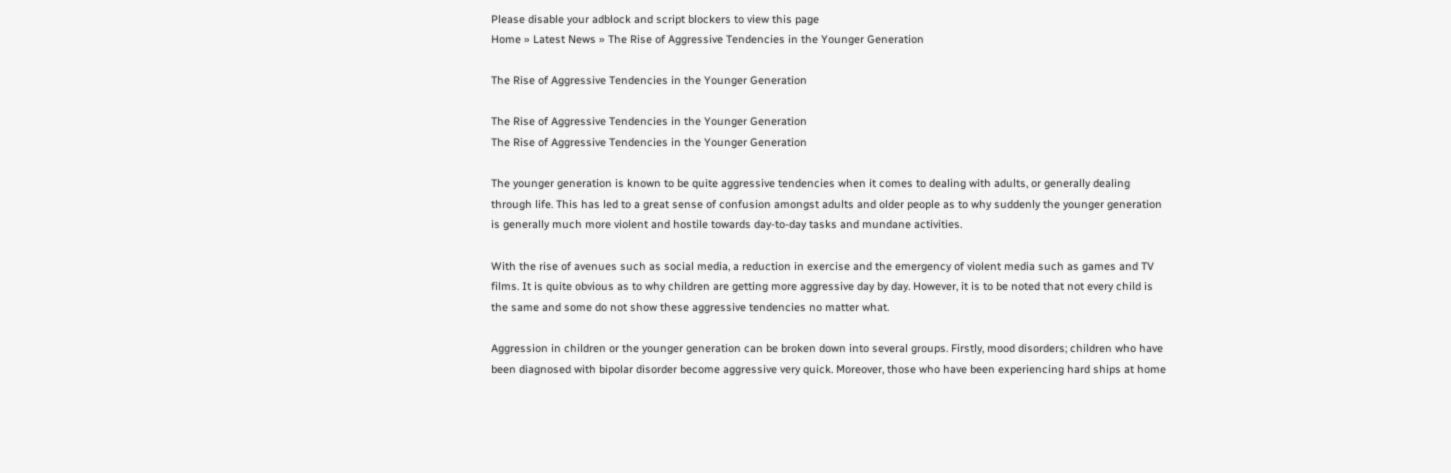Please disable your adblock and script blockers to view this page
Home » Latest News » The Rise of Aggressive Tendencies in the Younger Generation

The Rise of Aggressive Tendencies in the Younger Generation

The Rise of Aggressive Tendencies in the Younger Generation
The Rise of Aggressive Tendencies in the Younger Generation

The younger generation is known to be quite aggressive tendencies when it comes to dealing with adults, or generally dealing through life. This has led to a great sense of confusion amongst adults and older people as to why suddenly the younger generation is generally much more violent and hostile towards day-to-day tasks and mundane activities.

With the rise of avenues such as social media, a reduction in exercise and the emergency of violent media such as games and TV films. It is quite obvious as to why children are getting more aggressive day by day. However, it is to be noted that not every child is the same and some do not show these aggressive tendencies no matter what.

Aggression in children or the younger generation can be broken down into several groups. Firstly, mood disorders; children who have been diagnosed with bipolar disorder become aggressive very quick. Moreover, those who have been experiencing hard ships at home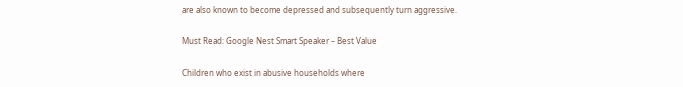are also known to become depressed and subsequently turn aggressive.

Must Read: Google Nest Smart Speaker – Best Value

Children who exist in abusive households where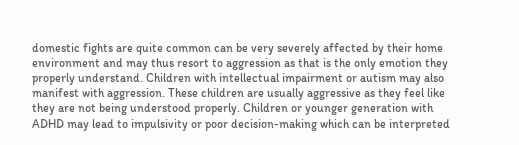domestic fights are quite common can be very severely affected by their home environment and may thus resort to aggression as that is the only emotion they properly understand. Children with intellectual impairment or autism may also manifest with aggression. These children are usually aggressive as they feel like they are not being understood properly. Children or younger generation with ADHD may lead to impulsivity or poor decision-making which can be interpreted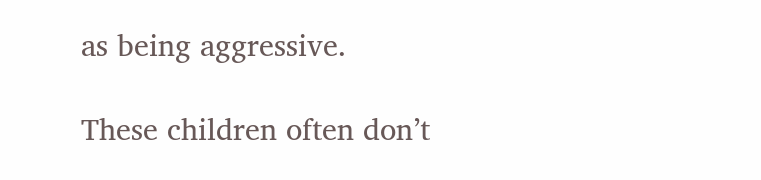as being aggressive.

These children often don’t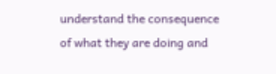understand the consequence of what they are doing and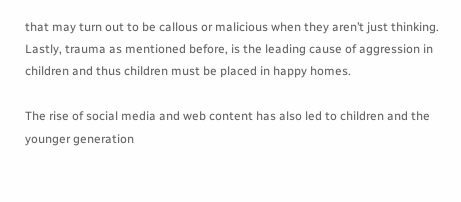that may turn out to be callous or malicious when they aren’t just thinking. Lastly, trauma as mentioned before, is the leading cause of aggression in children and thus children must be placed in happy homes.

The rise of social media and web content has also led to children and the younger generation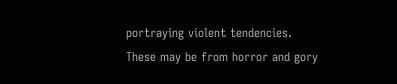portraying violent tendencies. These may be from horror and gory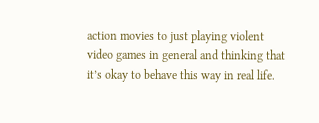action movies to just playing violent video games in general and thinking that it’s okay to behave this way in real life.